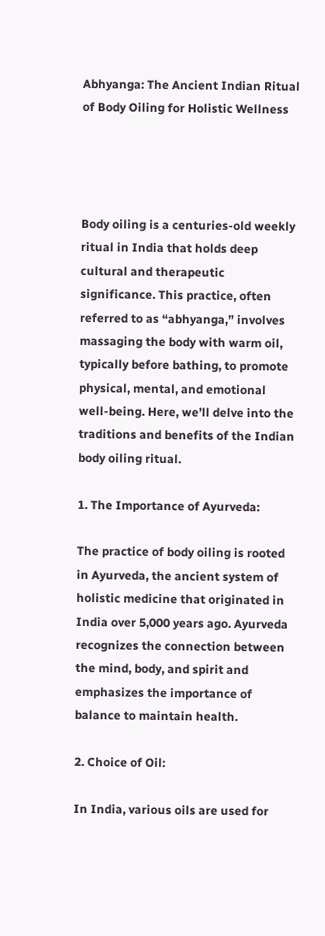Abhyanga: The Ancient Indian Ritual of Body Oiling for Holistic Wellness




Body oiling is a centuries-old weekly ritual in India that holds deep cultural and therapeutic significance. This practice, often referred to as “abhyanga,” involves massaging the body with warm oil, typically before bathing, to promote physical, mental, and emotional well-being. Here, we’ll delve into the traditions and benefits of the Indian body oiling ritual.

1. The Importance of Ayurveda:

The practice of body oiling is rooted in Ayurveda, the ancient system of holistic medicine that originated in India over 5,000 years ago. Ayurveda recognizes the connection between the mind, body, and spirit and emphasizes the importance of balance to maintain health.

2. Choice of Oil:

In India, various oils are used for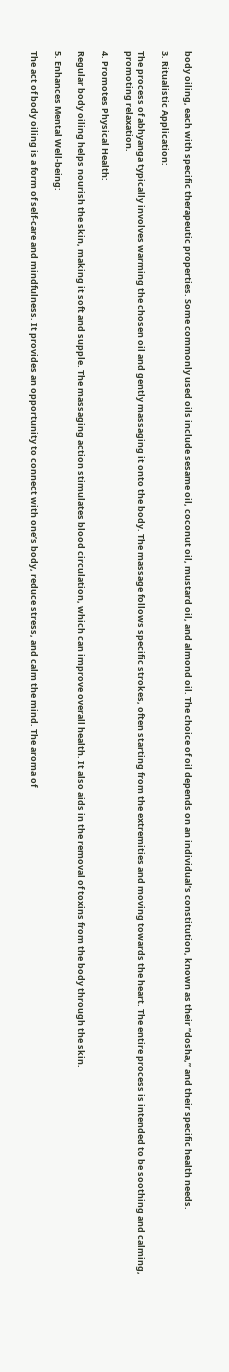body oiling, each with specific therapeutic properties. Some commonly used oils include sesame oil, coconut oil, mustard oil, and almond oil. The choice of oil depends on an individual’s constitution, known as their “dosha,” and their specific health needs.

3. Ritualistic Application:

The process of abhyanga typically involves warming the chosen oil and gently massaging it onto the body. The massage follows specific strokes, often starting from the extremities and moving towards the heart. The entire process is intended to be soothing and calming, promoting relaxation.

4. Promotes Physical Health:

Regular body oiling helps nourish the skin, making it soft and supple. The massaging action stimulates blood circulation, which can improve overall health. It also aids in the removal of toxins from the body through the skin.

5. Enhances Mental Well-being:

The act of body oiling is a form of self-care and mindfulness. It provides an opportunity to connect with one’s body, reduce stress, and calm the mind. The aroma of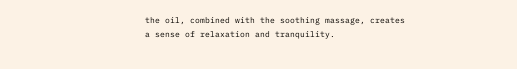the oil, combined with the soothing massage, creates a sense of relaxation and tranquility.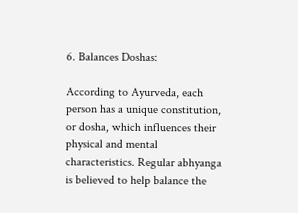6. Balances Doshas:

According to Ayurveda, each person has a unique constitution, or dosha, which influences their physical and mental characteristics. Regular abhyanga is believed to help balance the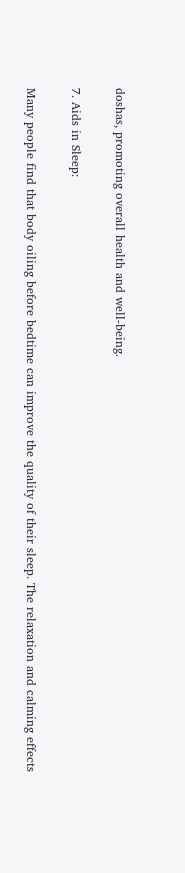doshas, promoting overall health and well-being.

7. Aids in Sleep:

Many people find that body oiling before bedtime can improve the quality of their sleep. The relaxation and calming effects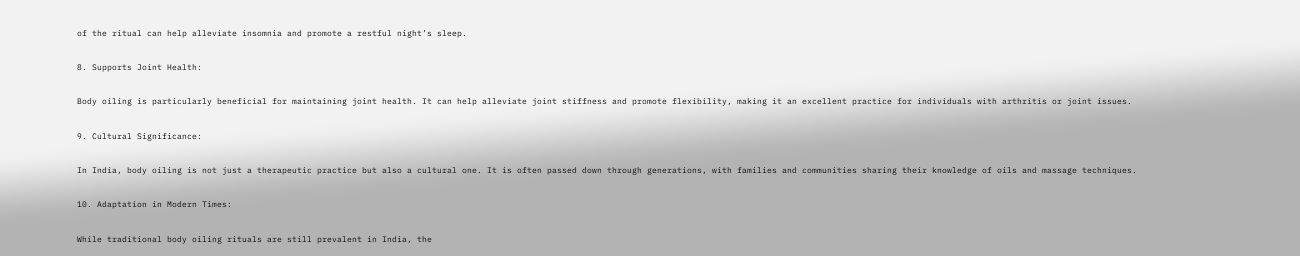of the ritual can help alleviate insomnia and promote a restful night’s sleep.

8. Supports Joint Health:

Body oiling is particularly beneficial for maintaining joint health. It can help alleviate joint stiffness and promote flexibility, making it an excellent practice for individuals with arthritis or joint issues.

9. Cultural Significance:

In India, body oiling is not just a therapeutic practice but also a cultural one. It is often passed down through generations, with families and communities sharing their knowledge of oils and massage techniques.

10. Adaptation in Modern Times:

While traditional body oiling rituals are still prevalent in India, the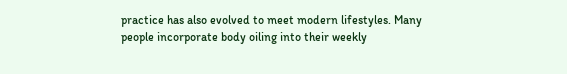practice has also evolved to meet modern lifestyles. Many people incorporate body oiling into their weekly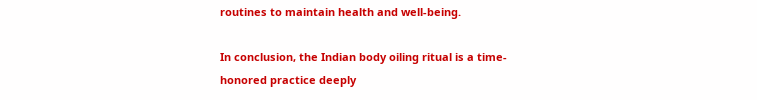routines to maintain health and well-being.

In conclusion, the Indian body oiling ritual is a time-honored practice deeply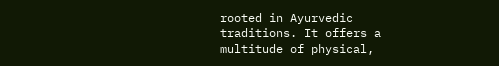rooted in Ayurvedic traditions. It offers a multitude of physical,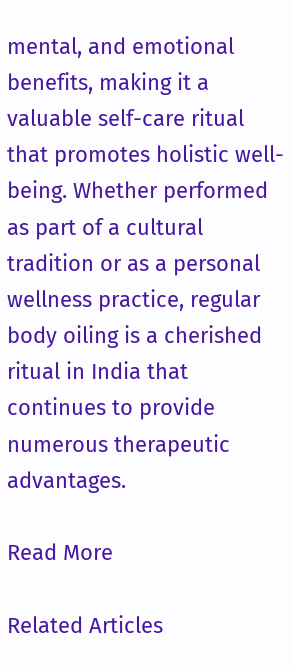mental, and emotional benefits, making it a valuable self-care ritual that promotes holistic well-being. Whether performed as part of a cultural tradition or as a personal wellness practice, regular body oiling is a cherished ritual in India that continues to provide numerous therapeutic advantages.

Read More

Related Articles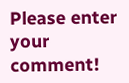Please enter your comment!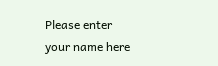Please enter your name here